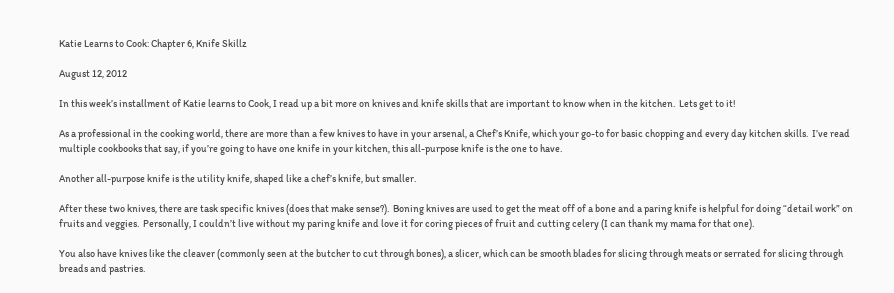Katie Learns to Cook: Chapter 6, Knife Skillz

August 12, 2012

In this week’s installment of Katie learns to Cook, I read up a bit more on knives and knife skills that are important to know when in the kitchen.  Lets get to it!

As a professional in the cooking world, there are more than a few knives to have in your arsenal, a Chef’s Knife, which your go-to for basic chopping and every day kitchen skills.  I’ve read multiple cookbooks that say, if you’re going to have one knife in your kitchen, this all-purpose knife is the one to have.

Another all-purpose knife is the utility knife, shaped like a chef’s knife, but smaller.

After these two knives, there are task specific knives (does that make sense?).  Boning knives are used to get the meat off of a bone and a paring knife is helpful for doing “detail work” on fruits and veggies.  Personally, I couldn’t live without my paring knife and love it for coring pieces of fruit and cutting celery (I can thank my mama for that one).

You also have knives like the cleaver (commonly seen at the butcher to cut through bones), a slicer, which can be smooth blades for slicing through meats or serrated for slicing through breads and pastries.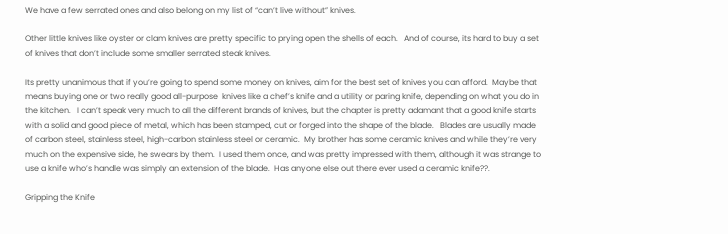We have a few serrated ones and also belong on my list of “can’t live without” knives.

Other little knives like oyster or clam knives are pretty specific to prying open the shells of each.   And of course, its hard to buy a set of knives that don’t include some smaller serrated steak knives.

Its pretty unanimous that if you’re going to spend some money on knives, aim for the best set of knives you can afford.  Maybe that means buying one or two really good all-purpose  knives like a chef’s knife and a utility or paring knife, depending on what you do in the kitchen.   I can’t speak very much to all the different brands of knives, but the chapter is pretty adamant that a good knife starts with a solid and good piece of metal, which has been stamped, cut or forged into the shape of the blade.   Blades are usually made of carbon steel, stainless steel, high-carbon stainless steel or ceramic.  My brother has some ceramic knives and while they’re very much on the expensive side, he swears by them.  I used them once, and was pretty impressed with them, although it was strange to use a knife who’s handle was simply an extension of the blade.  Has anyone else out there ever used a ceramic knife??.

Gripping the Knife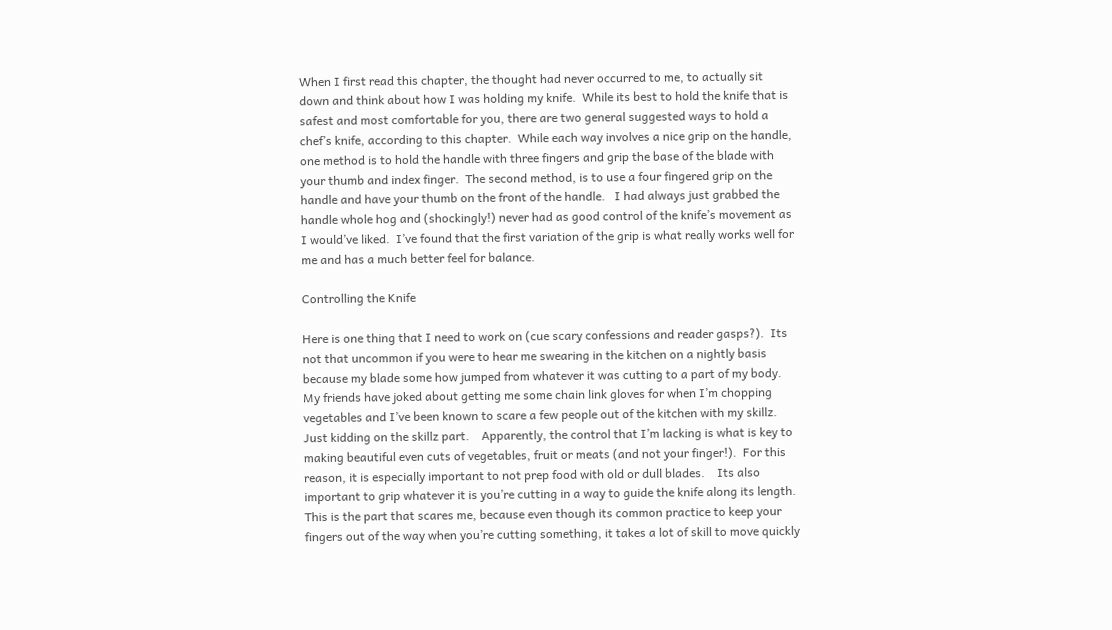When I first read this chapter, the thought had never occurred to me, to actually sit down and think about how I was holding my knife.  While its best to hold the knife that is safest and most comfortable for you, there are two general suggested ways to hold a chef’s knife, according to this chapter.  While each way involves a nice grip on the handle, one method is to hold the handle with three fingers and grip the base of the blade with your thumb and index finger.  The second method, is to use a four fingered grip on the handle and have your thumb on the front of the handle.   I had always just grabbed the handle whole hog and (shockingly!) never had as good control of the knife’s movement as I would’ve liked.  I’ve found that the first variation of the grip is what really works well for me and has a much better feel for balance.

Controlling the Knife

Here is one thing that I need to work on (cue scary confessions and reader gasps?).  Its not that uncommon if you were to hear me swearing in the kitchen on a nightly basis because my blade some how jumped from whatever it was cutting to a part of my body.  My friends have joked about getting me some chain link gloves for when I’m chopping vegetables and I’ve been known to scare a few people out of the kitchen with my skillz.  Just kidding on the skillz part.    Apparently, the control that I’m lacking is what is key to making beautiful even cuts of vegetables, fruit or meats (and not your finger!).  For this reason, it is especially important to not prep food with old or dull blades.    Its also important to grip whatever it is you’re cutting in a way to guide the knife along its length.  This is the part that scares me, because even though its common practice to keep your fingers out of the way when you’re cutting something, it takes a lot of skill to move quickly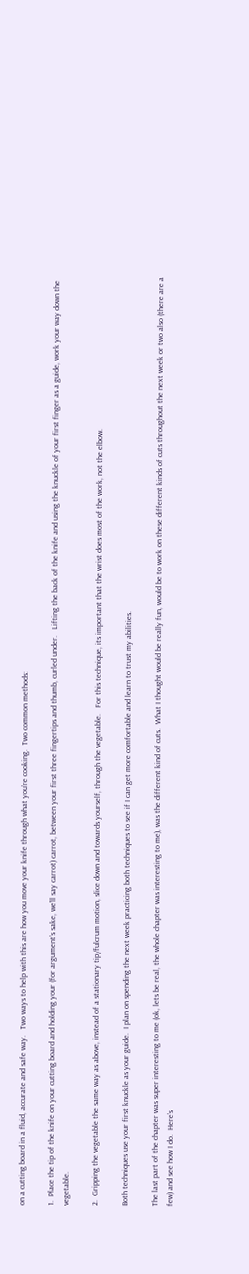on a cutting board in a fluid, accurate and safe way.   Two ways to help with this are how you move your knife through what you’re cooking.  Two common methods:

1.  Place the tip of the knife on your cutting board and holding your (for argument’s sake, we’ll say carrot) carrot, between your first three fingertips and thumb, curled under.   Lifting the back of the knife and using the knuckle of your first finger as a guide, work your way down the vegetable.

2.  Gripping the vegetable the same way as above, instead of a stationary tip/fulcrum motion, slice down and towards yourself, through the vegetable.   For this technique, its important that the wrist does most of the work, not the elbow.

Both techniques use your first knuckle as your guide.  I plan on spending the next week practicing both techniques to see if I can get more comfortable and learn to trust my abilities.

The last part of the chapter was super interesting to me (ok, lets be real, the whole chapter was interesting to me), was the different kind of cuts.  What I thought would be really fun, would be to work on these different kinds of cuts throughout the next week or two also (there are a few) and see how I do.  Here’s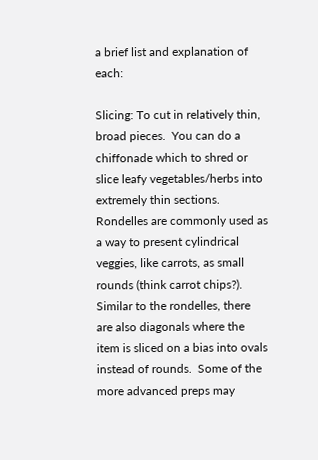a brief list and explanation of each:

Slicing: To cut in relatively thin, broad pieces.  You can do a chiffonade which to shred or slice leafy vegetables/herbs into extremely thin sections.  Rondelles are commonly used as a way to present cylindrical veggies, like carrots, as small rounds (think carrot chips?).  Similar to the rondelles, there are also diagonals where the item is sliced on a bias into ovals instead of rounds.  Some of the more advanced preps may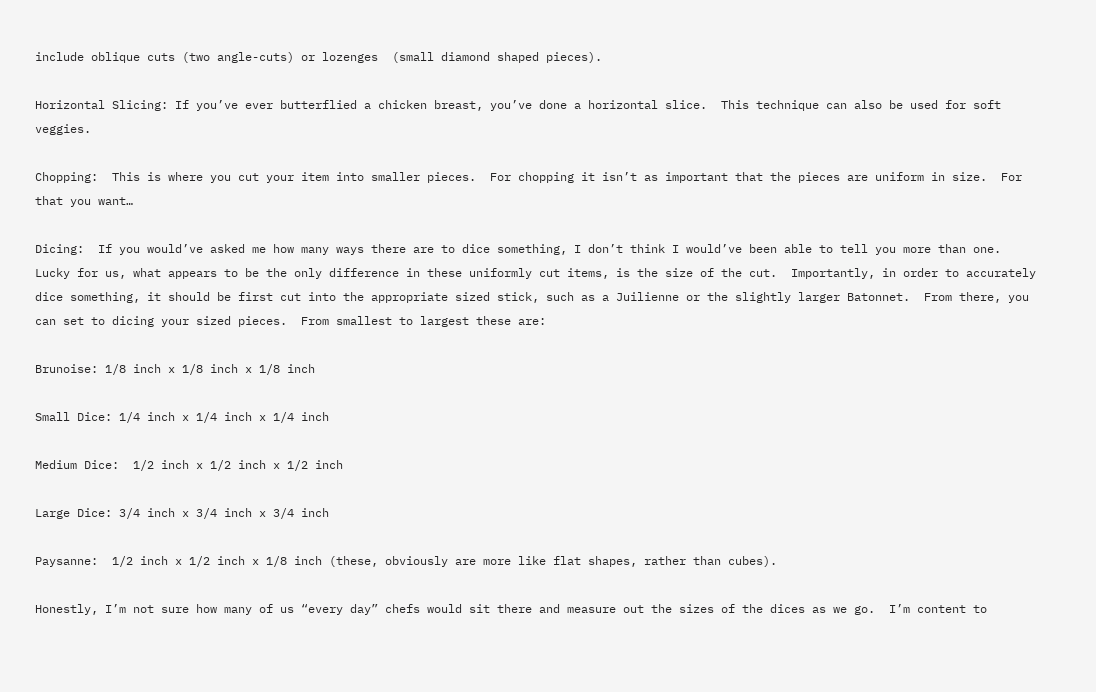include oblique cuts (two angle-cuts) or lozenges  (small diamond shaped pieces).

Horizontal Slicing: If you’ve ever butterflied a chicken breast, you’ve done a horizontal slice.  This technique can also be used for soft veggies.

Chopping:  This is where you cut your item into smaller pieces.  For chopping it isn’t as important that the pieces are uniform in size.  For that you want…

Dicing:  If you would’ve asked me how many ways there are to dice something, I don’t think I would’ve been able to tell you more than one.  Lucky for us, what appears to be the only difference in these uniformly cut items, is the size of the cut.  Importantly, in order to accurately dice something, it should be first cut into the appropriate sized stick, such as a Juilienne or the slightly larger Batonnet.  From there, you can set to dicing your sized pieces.  From smallest to largest these are:

Brunoise: 1/8 inch x 1/8 inch x 1/8 inch

Small Dice: 1/4 inch x 1/4 inch x 1/4 inch

Medium Dice:  1/2 inch x 1/2 inch x 1/2 inch

Large Dice: 3/4 inch x 3/4 inch x 3/4 inch

Paysanne:  1/2 inch x 1/2 inch x 1/8 inch (these, obviously are more like flat shapes, rather than cubes).

Honestly, I’m not sure how many of us “every day” chefs would sit there and measure out the sizes of the dices as we go.  I’m content to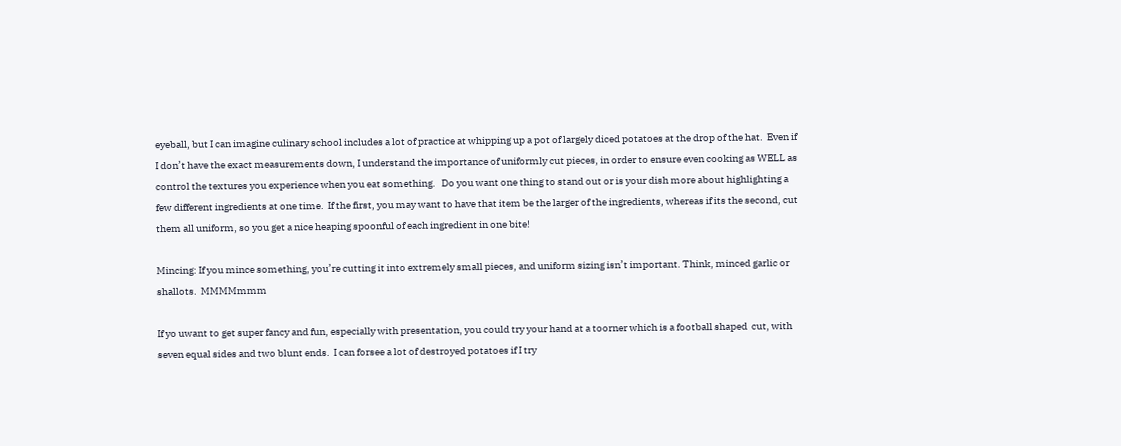eyeball, but I can imagine culinary school includes a lot of practice at whipping up a pot of largely diced potatoes at the drop of the hat.  Even if I don’t have the exact measurements down, I understand the importance of uniformly cut pieces, in order to ensure even cooking as WELL as control the textures you experience when you eat something.   Do you want one thing to stand out or is your dish more about highlighting a few different ingredients at one time.  If the first, you may want to have that item be the larger of the ingredients, whereas if its the second, cut them all uniform, so you get a nice heaping spoonful of each ingredient in one bite!

Mincing: If you mince something, you’re cutting it into extremely small pieces, and uniform sizing isn’t important. Think, minced garlic or shallots.  MMMMmmm

If yo uwant to get super fancy and fun, especially with presentation, you could try your hand at a toorner which is a football shaped  cut, with seven equal sides and two blunt ends.  I can forsee a lot of destroyed potatoes if I try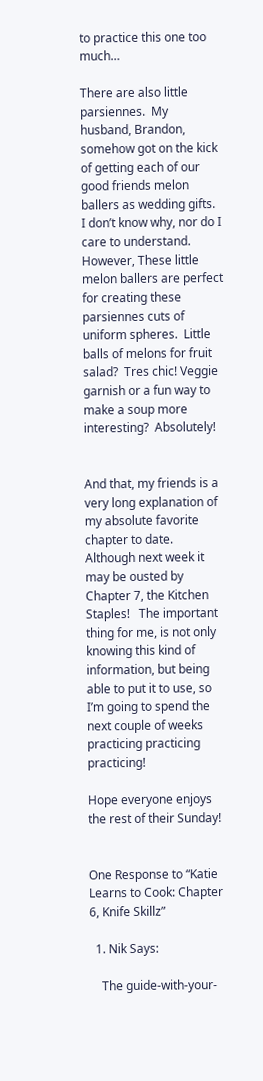to practice this one too much…

There are also little parsiennes.  My husband, Brandon, somehow got on the kick of getting each of our good friends melon ballers as wedding gifts.  I don’t know why, nor do I care to understand.  However, These little melon ballers are perfect for creating these parsiennes cuts of uniform spheres.  Little balls of melons for fruit salad?  Tres chic! Veggie garnish or a fun way to make a soup more interesting?  Absolutely!


And that, my friends is a very long explanation of my absolute favorite chapter to date.  Although next week it may be ousted by Chapter 7, the Kitchen Staples!   The important thing for me, is not only knowing this kind of information, but being able to put it to use, so I’m going to spend the next couple of weeks practicing practicing practicing!

Hope everyone enjoys the rest of their Sunday!


One Response to “Katie Learns to Cook: Chapter 6, Knife Skillz”

  1. Nik Says:

    The guide-with-your-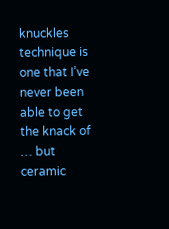knuckles technique is one that I’ve never been able to get the knack of … but ceramic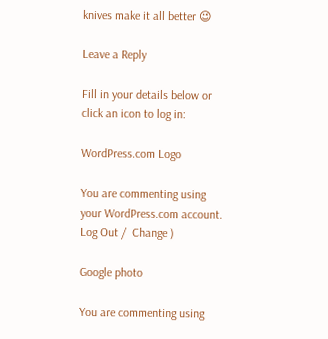knives make it all better 😉

Leave a Reply

Fill in your details below or click an icon to log in:

WordPress.com Logo

You are commenting using your WordPress.com account. Log Out /  Change )

Google photo

You are commenting using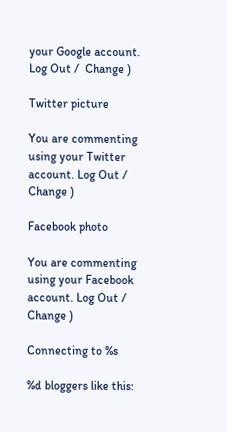your Google account. Log Out /  Change )

Twitter picture

You are commenting using your Twitter account. Log Out /  Change )

Facebook photo

You are commenting using your Facebook account. Log Out /  Change )

Connecting to %s

%d bloggers like this: